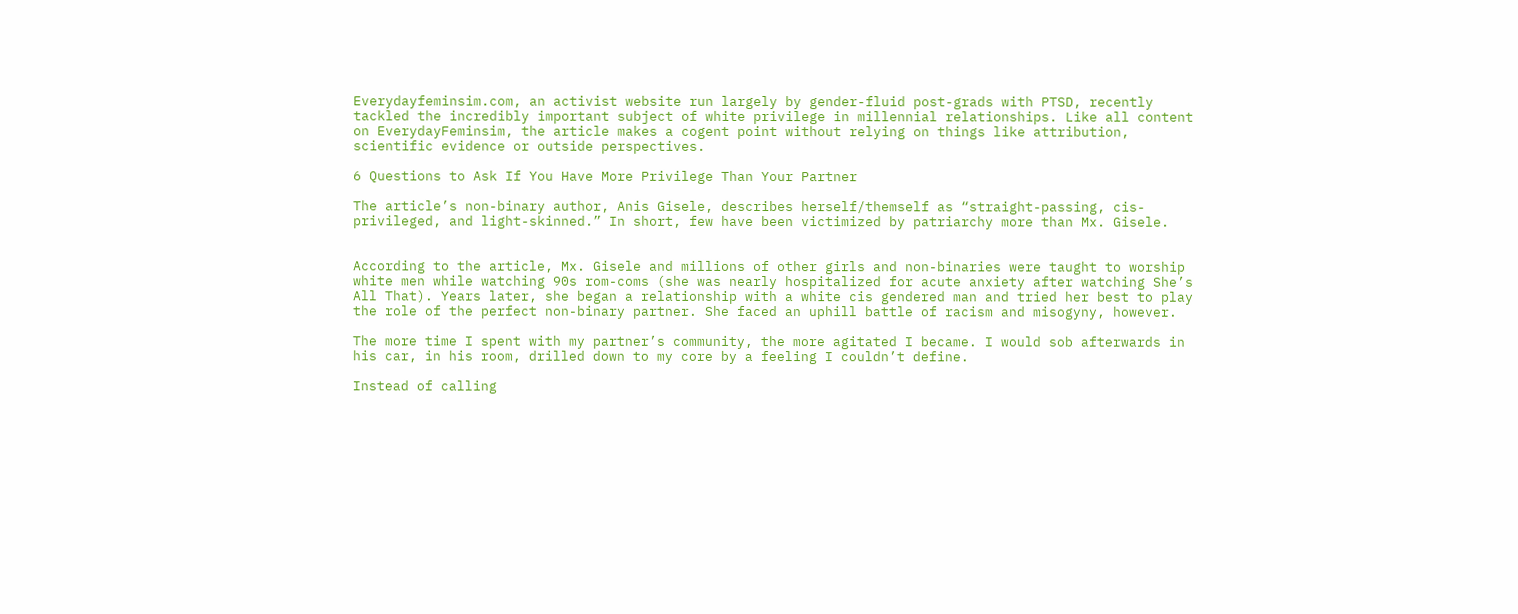Everydayfeminsim.com, an activist website run largely by gender-fluid post-grads with PTSD, recently tackled the incredibly important subject of white privilege in millennial relationships. Like all content on EverydayFeminsim, the article makes a cogent point without relying on things like attribution, scientific evidence or outside perspectives.

6 Questions to Ask If You Have More Privilege Than Your Partner

The article’s non-binary author, Anis Gisele, describes herself/themself as “straight-passing, cis-privileged, and light-skinned.” In short, few have been victimized by patriarchy more than Mx. Gisele.


According to the article, Mx. Gisele and millions of other girls and non-binaries were taught to worship white men while watching 90s rom-coms (she was nearly hospitalized for acute anxiety after watching She’s All That). Years later, she began a relationship with a white cis gendered man and tried her best to play the role of the perfect non-binary partner. She faced an uphill battle of racism and misogyny, however.

The more time I spent with my partner’s community, the more agitated I became. I would sob afterwards in his car, in his room, drilled down to my core by a feeling I couldn’t define.

Instead of calling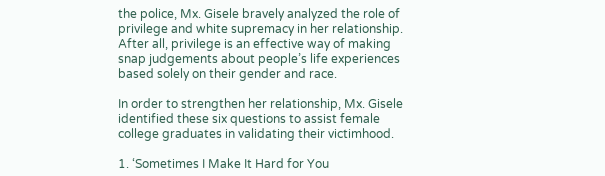the police, Mx. Gisele bravely analyzed the role of privilege and white supremacy in her relationship. After all, privilege is an effective way of making snap judgements about people’s life experiences based solely on their gender and race.

In order to strengthen her relationship, Mx. Gisele identified these six questions to assist female college graduates in validating their victimhood.

1. ‘Sometimes I Make It Hard for You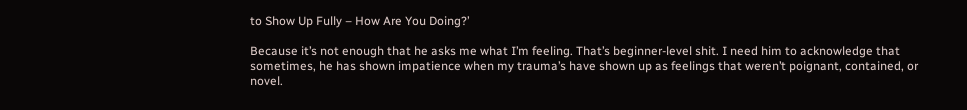to Show Up Fully – How Are You Doing?’

Because it’s not enough that he asks me what I’m feeling. That’s beginner-level shit. I need him to acknowledge that sometimes, he has shown impatience when my trauma’s have shown up as feelings that weren’t poignant, contained, or novel.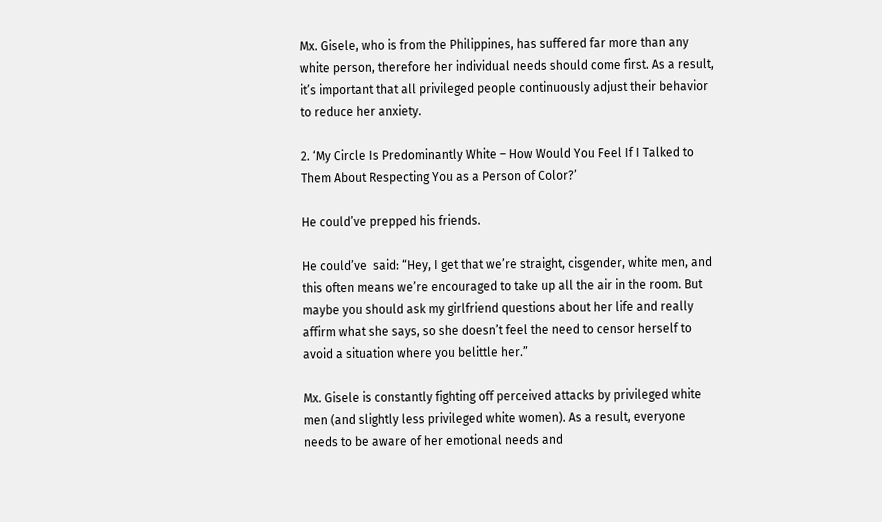Mx. Gisele, who is from the Philippines, has suffered far more than any white person, therefore her individual needs should come first. As a result, it’s important that all privileged people continuously adjust their behavior to reduce her anxiety.

2. ‘My Circle Is Predominantly White – How Would You Feel If I Talked to Them About Respecting You as a Person of Color?’

He could’ve prepped his friends.

He could’ve  said: “Hey, I get that we’re straight, cisgender, white men, and this often means we’re encouraged to take up all the air in the room. But maybe you should ask my girlfriend questions about her life and really affirm what she says, so she doesn’t feel the need to censor herself to avoid a situation where you belittle her.”

Mx. Gisele is constantly fighting off perceived attacks by privileged white men (and slightly less privileged white women). As a result, everyone needs to be aware of her emotional needs and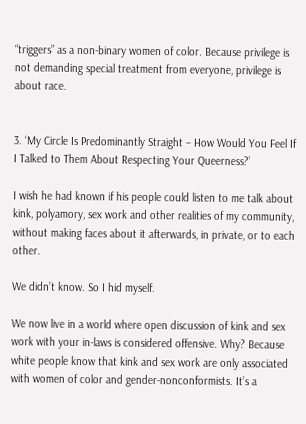“triggers” as a non-binary women of color. Because privilege is not demanding special treatment from everyone, privilege is about race.


3. ‘My Circle Is Predominantly Straight – How Would You Feel If I Talked to Them About Respecting Your Queerness?’

I wish he had known if his people could listen to me talk about kink, polyamory, sex work and other realities of my community, without making faces about it afterwards, in private, or to each other.

We didn’t know. So I hid myself.

We now live in a world where open discussion of kink and sex work with your in-laws is considered offensive. Why? Because white people know that kink and sex work are only associated with women of color and gender-nonconformists. It’s a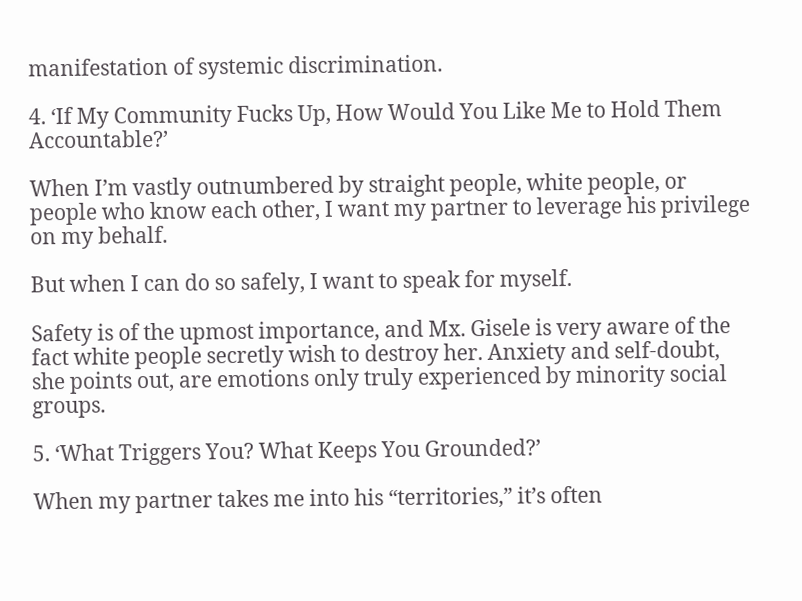manifestation of systemic discrimination.

4. ‘If My Community Fucks Up, How Would You Like Me to Hold Them Accountable?’

When I’m vastly outnumbered by straight people, white people, or people who know each other, I want my partner to leverage his privilege on my behalf.

But when I can do so safely, I want to speak for myself.

Safety is of the upmost importance, and Mx. Gisele is very aware of the fact white people secretly wish to destroy her. Anxiety and self-doubt, she points out, are emotions only truly experienced by minority social groups.

5. ‘What Triggers You? What Keeps You Grounded?’

When my partner takes me into his “territories,” it’s often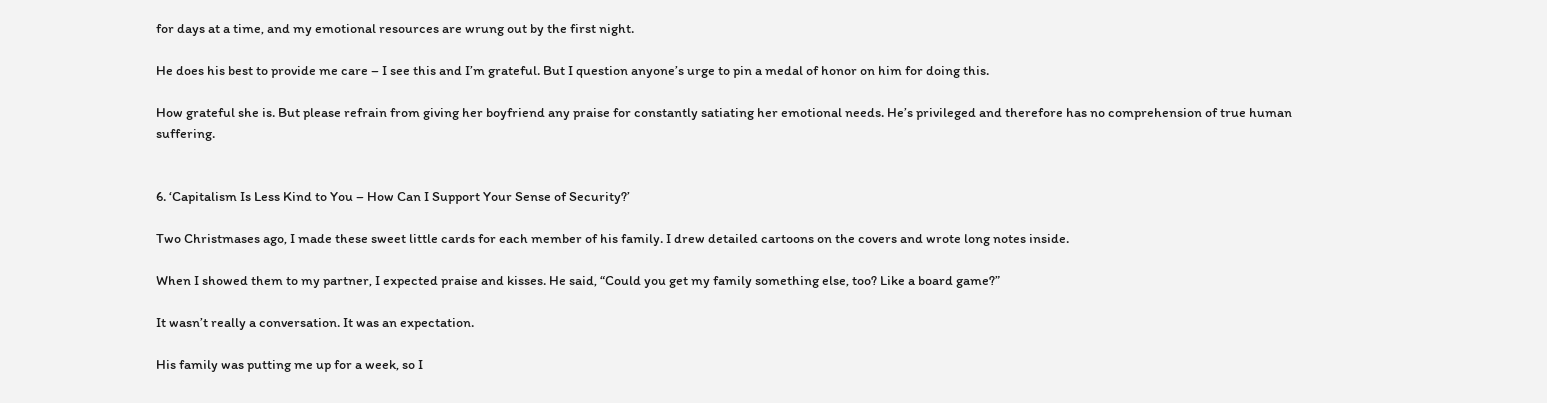for days at a time, and my emotional resources are wrung out by the first night.

He does his best to provide me care – I see this and I’m grateful. But I question anyone’s urge to pin a medal of honor on him for doing this.

How grateful she is. But please refrain from giving her boyfriend any praise for constantly satiating her emotional needs. He’s privileged and therefore has no comprehension of true human suffering.


6. ‘Capitalism Is Less Kind to You – How Can I Support Your Sense of Security?’

Two Christmases ago, I made these sweet little cards for each member of his family. I drew detailed cartoons on the covers and wrote long notes inside.

When I showed them to my partner, I expected praise and kisses. He said, “Could you get my family something else, too? Like a board game?”

It wasn’t really a conversation. It was an expectation.

His family was putting me up for a week, so I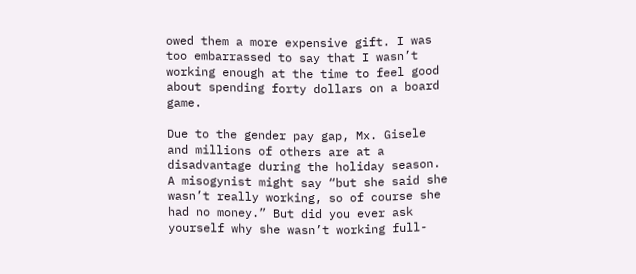owed them a more expensive gift. I was too embarrassed to say that I wasn’t working enough at the time to feel good about spending forty dollars on a board game.

Due to the gender pay gap, Mx. Gisele and millions of others are at a disadvantage during the holiday season. A misogynist might say “but she said she wasn’t really working, so of course she had no money.” But did you ever ask yourself why she wasn’t working full-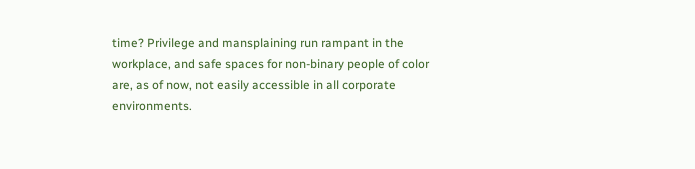time? Privilege and mansplaining run rampant in the workplace, and safe spaces for non-binary people of color are, as of now, not easily accessible in all corporate environments.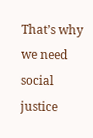That’s why we need social justice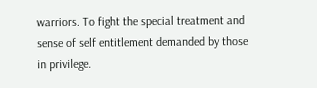warriors. To fight the special treatment and sense of self entitlement demanded by those in privilege.